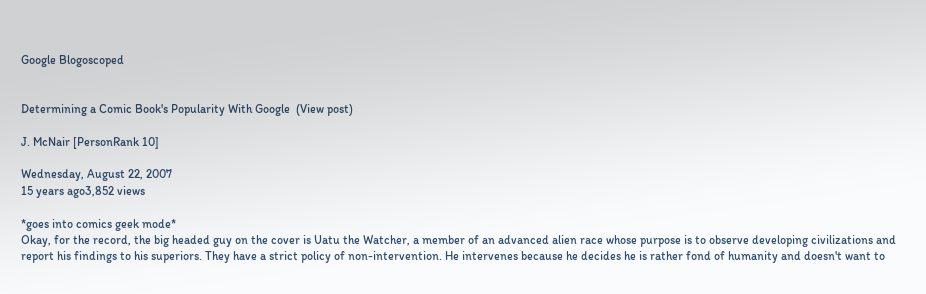Google Blogoscoped


Determining a Comic Book's Popularity With Google  (View post)

J. McNair [PersonRank 10]

Wednesday, August 22, 2007
15 years ago3,852 views

*goes into comics geek mode*
Okay, for the record, the big headed guy on the cover is Uatu the Watcher, a member of an advanced alien race whose purpose is to observe developing civilizations and report his findings to his superiors. They have a strict policy of non-intervention. He intervenes because he decides he is rather fond of humanity and doesn't want to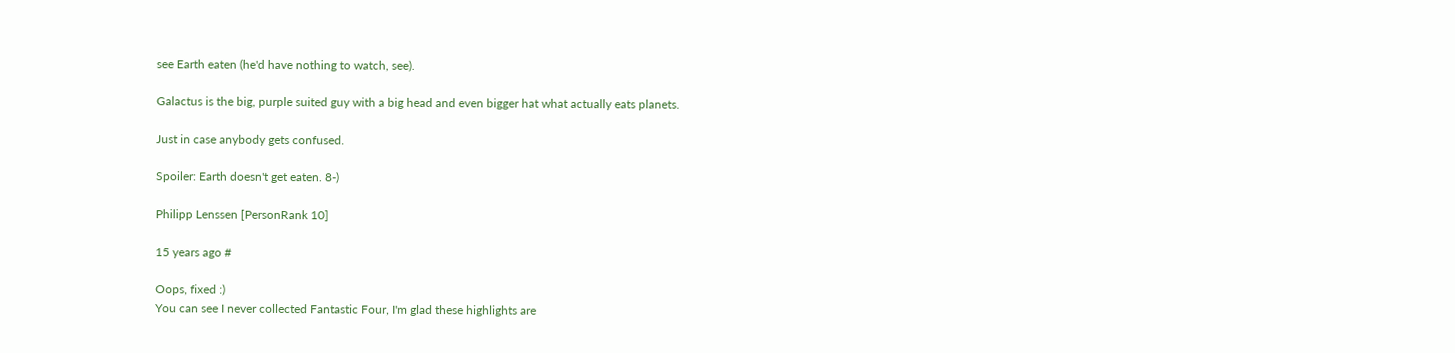see Earth eaten (he'd have nothing to watch, see).

Galactus is the big, purple suited guy with a big head and even bigger hat what actually eats planets.

Just in case anybody gets confused.

Spoiler: Earth doesn't get eaten. 8-)

Philipp Lenssen [PersonRank 10]

15 years ago #

Oops, fixed :)
You can see I never collected Fantastic Four, I'm glad these highlights are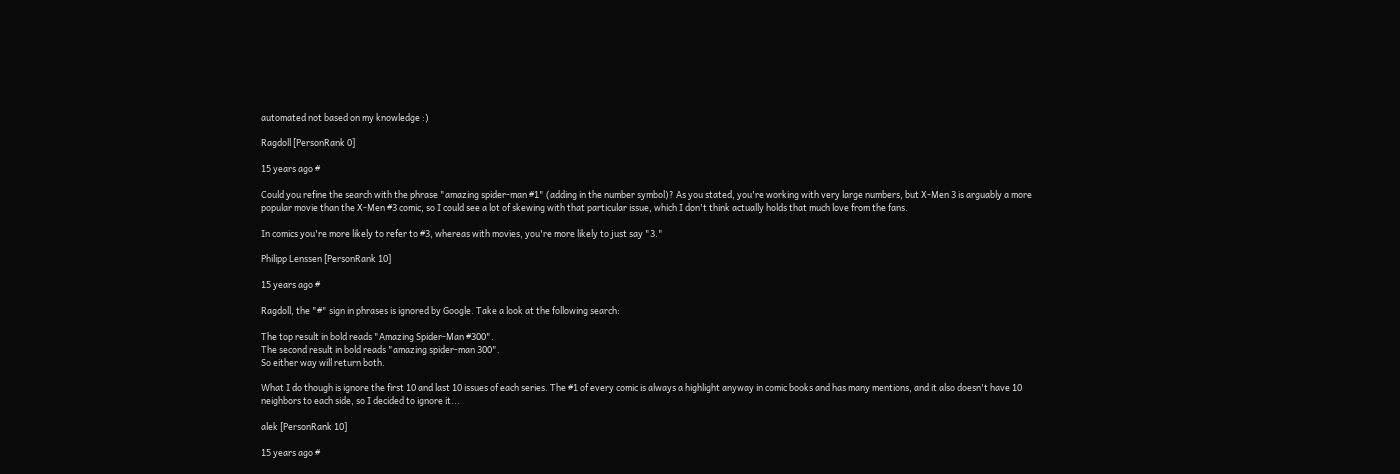automated not based on my knowledge :)

Ragdoll [PersonRank 0]

15 years ago #

Could you refine the search with the phrase "amazing spider-man #1" (adding in the number symbol)? As you stated, you're working with very large numbers, but X-Men 3 is arguably a more popular movie than the X-Men #3 comic, so I could see a lot of skewing with that particular issue, which I don't think actually holds that much love from the fans.

In comics you're more likely to refer to #3, whereas with movies, you're more likely to just say "3."

Philipp Lenssen [PersonRank 10]

15 years ago #

Ragdoll, the "#" sign in phrases is ignored by Google. Take a look at the following search:

The top result in bold reads "Amazing Spider-Man #300".
The second result in bold reads "amazing spider-man 300".
So either way will return both.

What I do though is ignore the first 10 and last 10 issues of each series. The #1 of every comic is always a highlight anyway in comic books and has many mentions, and it also doesn't have 10 neighbors to each side, so I decided to ignore it...

alek [PersonRank 10]

15 years ago #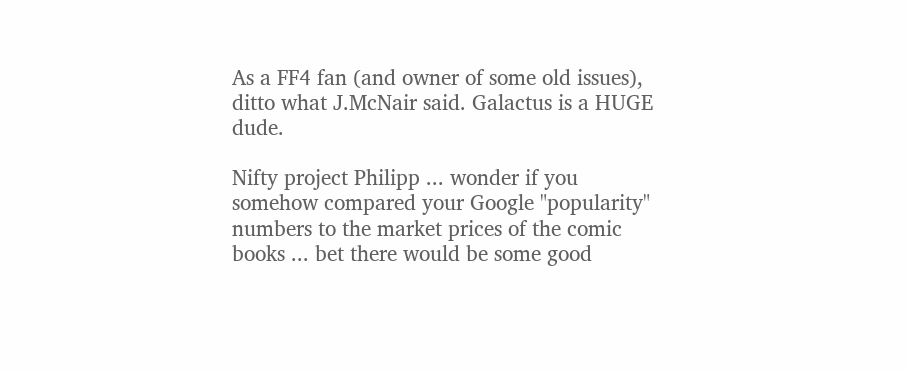As a FF4 fan (and owner of some old issues), ditto what J.McNair said. Galactus is a HUGE dude.

Nifty project Philipp ... wonder if you somehow compared your Google "popularity" numbers to the market prices of the comic books ... bet there would be some good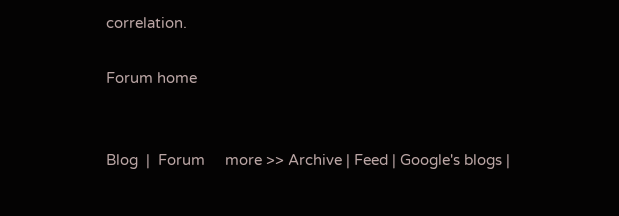correlation.

Forum home


Blog  |  Forum     more >> Archive | Feed | Google's blogs |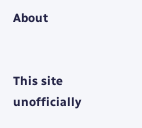About


This site unofficially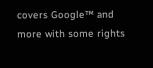covers Google™ and more with some rights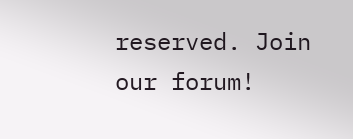reserved. Join our forum!